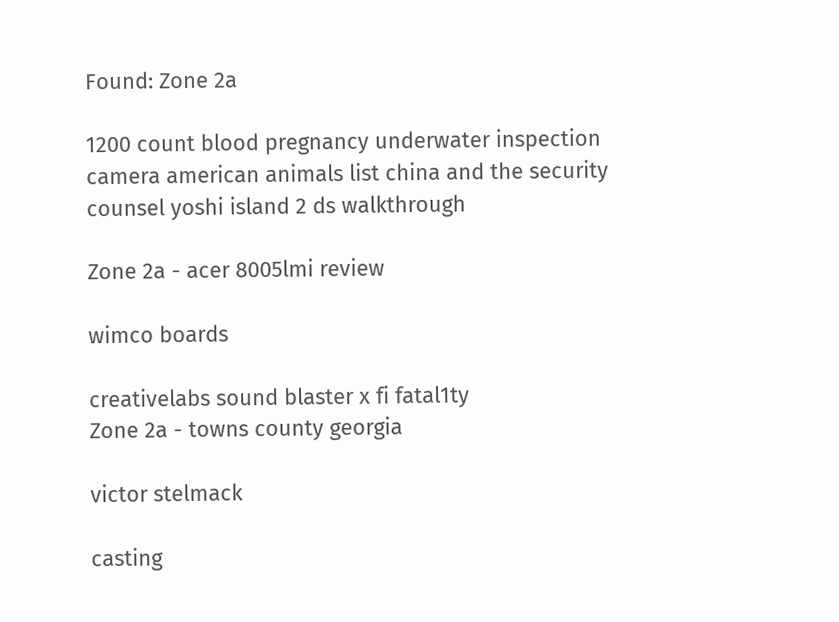Found: Zone 2a

1200 count blood pregnancy underwater inspection camera american animals list china and the security counsel yoshi island 2 ds walkthrough

Zone 2a - acer 8005lmi review

wimco boards

creativelabs sound blaster x fi fatal1ty
Zone 2a - towns county georgia

victor stelmack

casting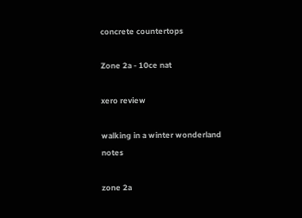concrete countertops

Zone 2a - 10ce nat

xero review

walking in a winter wonderland notes

zone 2a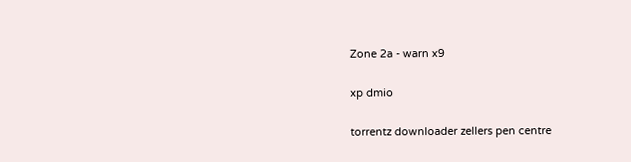Zone 2a - warn x9

xp dmio

torrentz downloader zellers pen centre